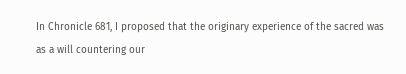In Chronicle 681, I proposed that the originary experience of the sacred was as a will countering our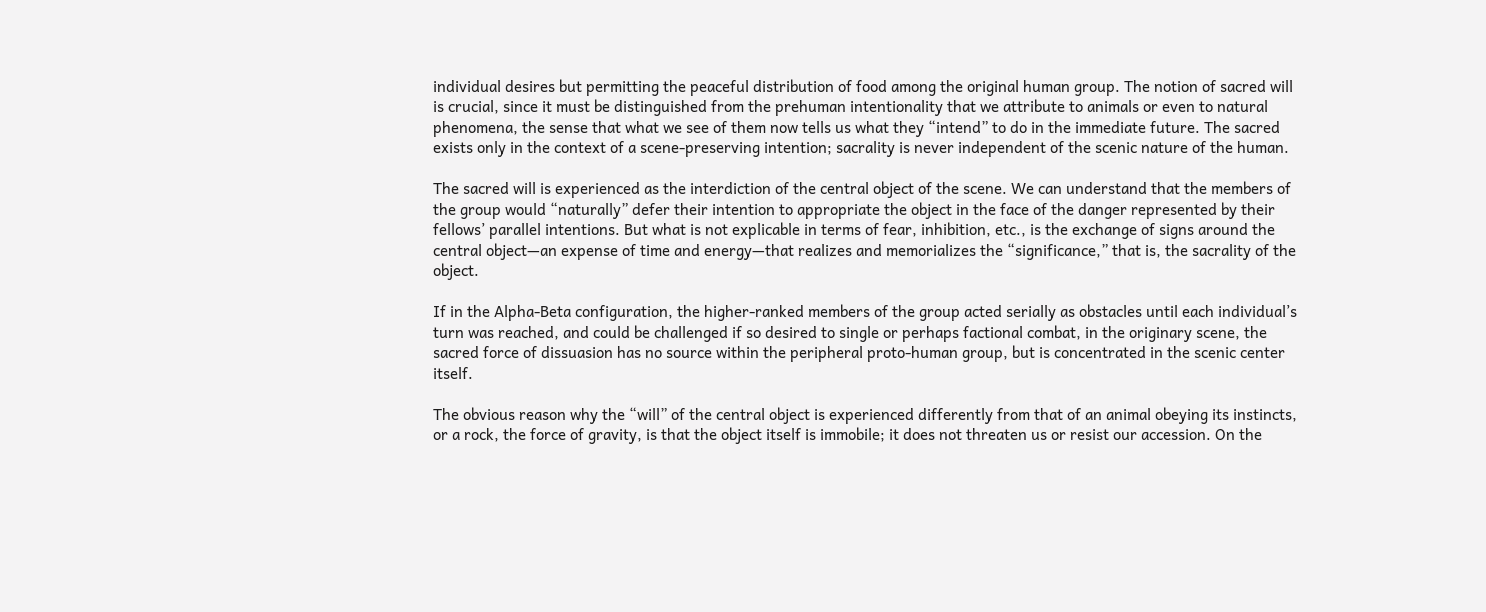individual desires but permitting the peaceful distribution of food among the original human group. The notion of sacred will is crucial, since it must be distinguished from the prehuman intentionality that we attribute to animals or even to natural phenomena, the sense that what we see of them now tells us what they “intend” to do in the immediate future. The sacred exists only in the context of a scene-preserving intention; sacrality is never independent of the scenic nature of the human.

The sacred will is experienced as the interdiction of the central object of the scene. We can understand that the members of the group would “naturally” defer their intention to appropriate the object in the face of the danger represented by their fellows’ parallel intentions. But what is not explicable in terms of fear, inhibition, etc., is the exchange of signs around the central object—an expense of time and energy—that realizes and memorializes the “significance,” that is, the sacrality of the object.

If in the Alpha-Beta configuration, the higher-ranked members of the group acted serially as obstacles until each individual’s turn was reached, and could be challenged if so desired to single or perhaps factional combat, in the originary scene, the sacred force of dissuasion has no source within the peripheral proto-human group, but is concentrated in the scenic center itself.

The obvious reason why the “will” of the central object is experienced differently from that of an animal obeying its instincts, or a rock, the force of gravity, is that the object itself is immobile; it does not threaten us or resist our accession. On the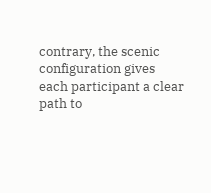contrary, the scenic configuration gives each participant a clear path to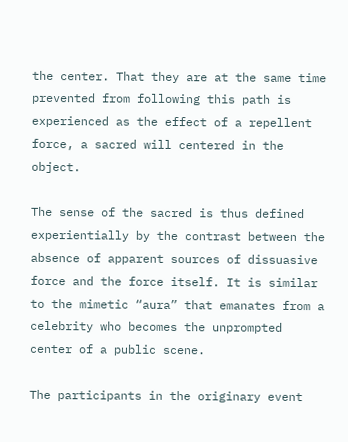the center. That they are at the same time prevented from following this path is experienced as the effect of a repellent force, a sacred will centered in the object.

The sense of the sacred is thus defined experientially by the contrast between the absence of apparent sources of dissuasive force and the force itself. It is similar to the mimetic “aura” that emanates from a celebrity who becomes the unprompted center of a public scene.

The participants in the originary event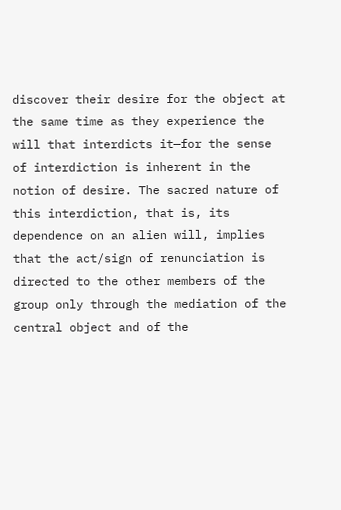discover their desire for the object at the same time as they experience the will that interdicts it—for the sense of interdiction is inherent in the notion of desire. The sacred nature of this interdiction, that is, its dependence on an alien will, implies that the act/sign of renunciation is directed to the other members of the group only through the mediation of the central object and of the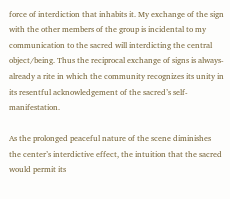force of interdiction that inhabits it. My exchange of the sign with the other members of the group is incidental to my communication to the sacred will interdicting the central object/being. Thus the reciprocal exchange of signs is always-already a rite in which the community recognizes its unity in its resentful acknowledgement of the sacred’s self-manifestation.

As the prolonged peaceful nature of the scene diminishes the center’s interdictive effect, the intuition that the sacred would permit its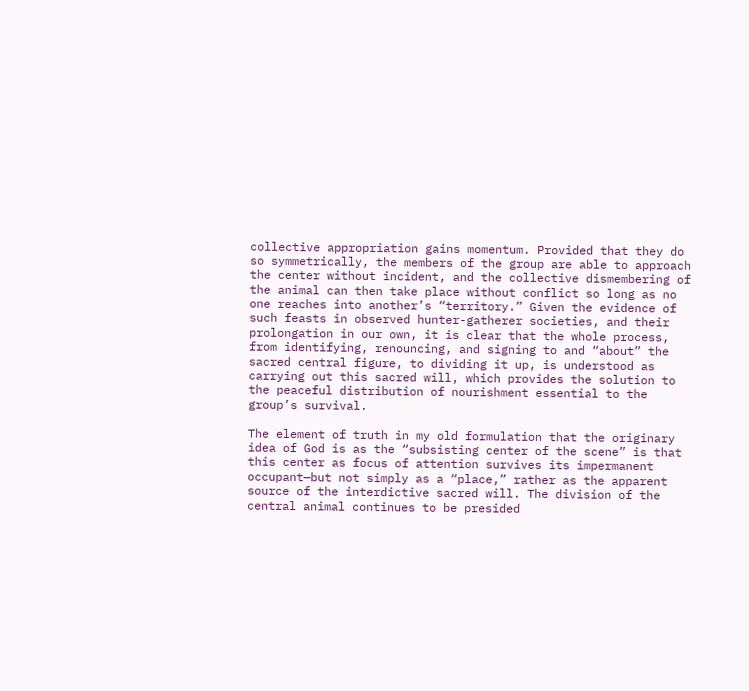collective appropriation gains momentum. Provided that they do so symmetrically, the members of the group are able to approach the center without incident, and the collective dismembering of the animal can then take place without conflict so long as no one reaches into another’s “territory.” Given the evidence of such feasts in observed hunter-gatherer societies, and their prolongation in our own, it is clear that the whole process, from identifying, renouncing, and signing to and “about” the sacred central figure, to dividing it up, is understood as carrying out this sacred will, which provides the solution to the peaceful distribution of nourishment essential to the group’s survival.

The element of truth in my old formulation that the originary idea of God is as the “subsisting center of the scene” is that this center as focus of attention survives its impermanent occupant—but not simply as a “place,” rather as the apparent source of the interdictive sacred will. The division of the central animal continues to be presided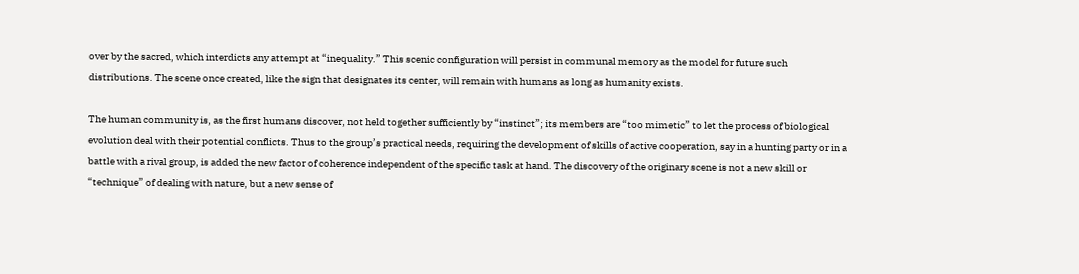over by the sacred, which interdicts any attempt at “inequality.” This scenic configuration will persist in communal memory as the model for future such distributions. The scene once created, like the sign that designates its center, will remain with humans as long as humanity exists.

The human community is, as the first humans discover, not held together sufficiently by “instinct”; its members are “too mimetic” to let the process of biological evolution deal with their potential conflicts. Thus to the group’s practical needs, requiring the development of skills of active cooperation, say in a hunting party or in a battle with a rival group, is added the new factor of coherence independent of the specific task at hand. The discovery of the originary scene is not a new skill or “technique” of dealing with nature, but a new sense of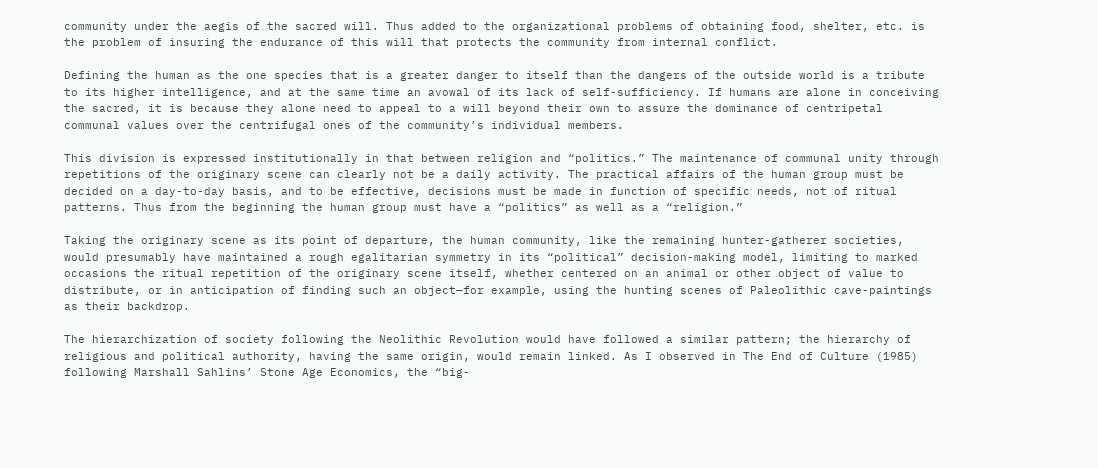community under the aegis of the sacred will. Thus added to the organizational problems of obtaining food, shelter, etc. is the problem of insuring the endurance of this will that protects the community from internal conflict.

Defining the human as the one species that is a greater danger to itself than the dangers of the outside world is a tribute to its higher intelligence, and at the same time an avowal of its lack of self-sufficiency. If humans are alone in conceiving the sacred, it is because they alone need to appeal to a will beyond their own to assure the dominance of centripetal communal values over the centrifugal ones of the community’s individual members.

This division is expressed institutionally in that between religion and “politics.” The maintenance of communal unity through repetitions of the originary scene can clearly not be a daily activity. The practical affairs of the human group must be decided on a day-to-day basis, and to be effective, decisions must be made in function of specific needs, not of ritual patterns. Thus from the beginning the human group must have a “politics” as well as a “religion.”

Taking the originary scene as its point of departure, the human community, like the remaining hunter-gatherer societies, would presumably have maintained a rough egalitarian symmetry in its “political” decision-making model, limiting to marked occasions the ritual repetition of the originary scene itself, whether centered on an animal or other object of value to distribute, or in anticipation of finding such an object—for example, using the hunting scenes of Paleolithic cave-paintings as their backdrop.

The hierarchization of society following the Neolithic Revolution would have followed a similar pattern; the hierarchy of religious and political authority, having the same origin, would remain linked. As I observed in The End of Culture (1985) following Marshall Sahlins’ Stone Age Economics, the “big-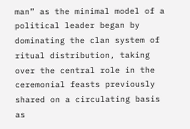man” as the minimal model of a political leader began by dominating the clan system of ritual distribution, taking over the central role in the ceremonial feasts previously shared on a circulating basis as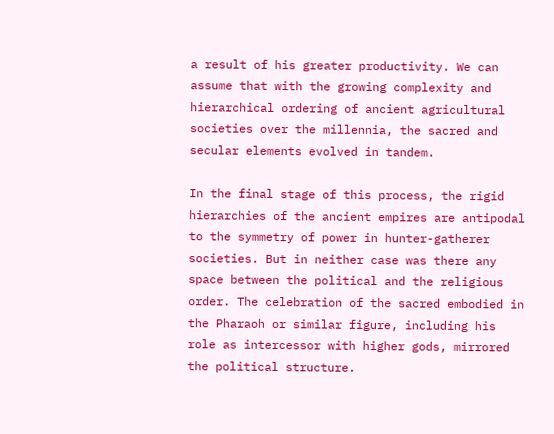a result of his greater productivity. We can assume that with the growing complexity and hierarchical ordering of ancient agricultural societies over the millennia, the sacred and secular elements evolved in tandem.

In the final stage of this process, the rigid hierarchies of the ancient empires are antipodal to the symmetry of power in hunter-gatherer societies. But in neither case was there any space between the political and the religious order. The celebration of the sacred embodied in the Pharaoh or similar figure, including his role as intercessor with higher gods, mirrored the political structure.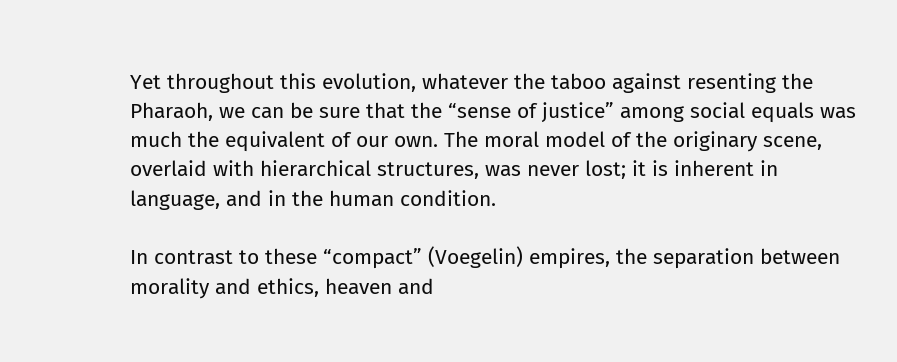Yet throughout this evolution, whatever the taboo against resenting the Pharaoh, we can be sure that the “sense of justice” among social equals was much the equivalent of our own. The moral model of the originary scene, overlaid with hierarchical structures, was never lost; it is inherent in language, and in the human condition.

In contrast to these “compact” (Voegelin) empires, the separation between morality and ethics, heaven and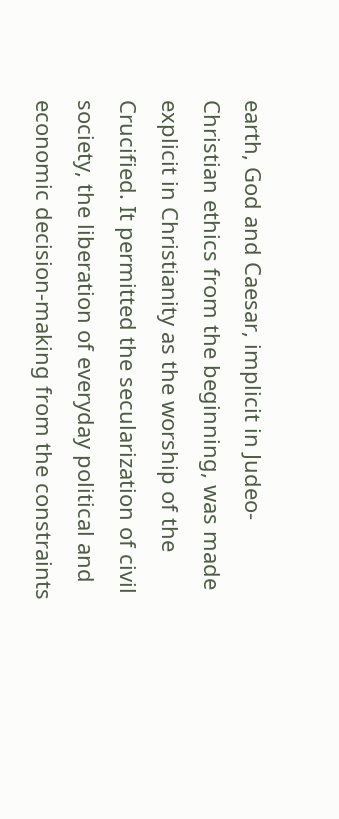earth, God and Caesar, implicit in Judeo-Christian ethics from the beginning, was made explicit in Christianity as the worship of the Crucified. It permitted the secularization of civil society, the liberation of everyday political and economic decision-making from the constraints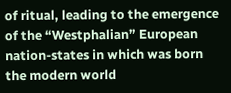of ritual, leading to the emergence of the “Westphalian” European nation-states in which was born the modern world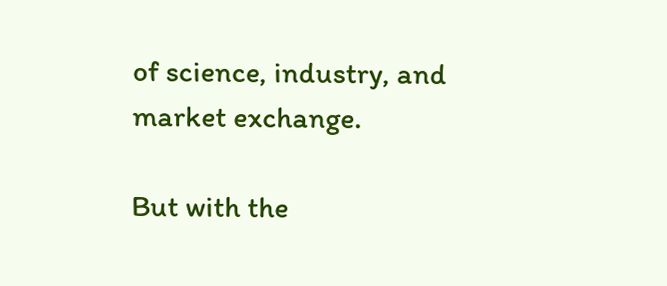of science, industry, and market exchange.

But with the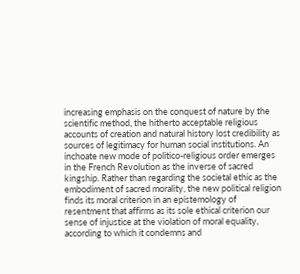increasing emphasis on the conquest of nature by the scientific method, the hitherto acceptable religious accounts of creation and natural history lost credibility as sources of legitimacy for human social institutions. An inchoate new mode of politico-religious order emerges in the French Revolution as the inverse of sacred kingship. Rather than regarding the societal ethic as the embodiment of sacred morality, the new political religion finds its moral criterion in an epistemology of resentment that affirms as its sole ethical criterion our sense of injustice at the violation of moral equality, according to which it condemns and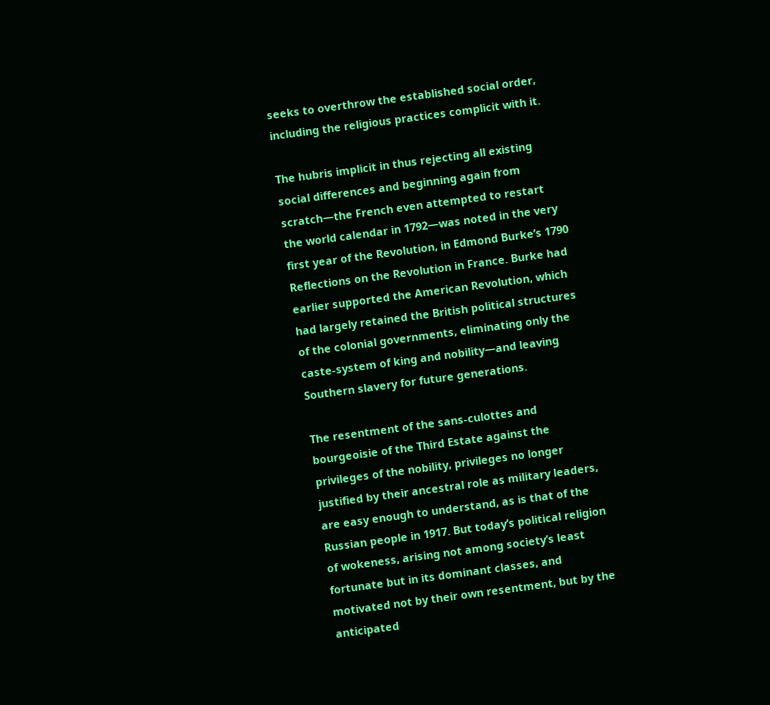seeks to overthrow the established social order, including the religious practices complicit with it.

The hubris implicit in thus rejecting all existing social differences and beginning again from scratch—the French even attempted to restart the world calendar in 1792—was noted in the very first year of the Revolution, in Edmond Burke’s 1790 Reflections on the Revolution in France. Burke had earlier supported the American Revolution, which had largely retained the British political structures of the colonial governments, eliminating only the caste-system of king and nobility—and leaving Southern slavery for future generations.

The resentment of the sans-culottes and bourgeoisie of the Third Estate against the privileges of the nobility, privileges no longer justified by their ancestral role as military leaders, are easy enough to understand, as is that of the Russian people in 1917. But today’s political religion of wokeness, arising not among society’s least fortunate but in its dominant classes, and motivated not by their own resentment, but by the anticipated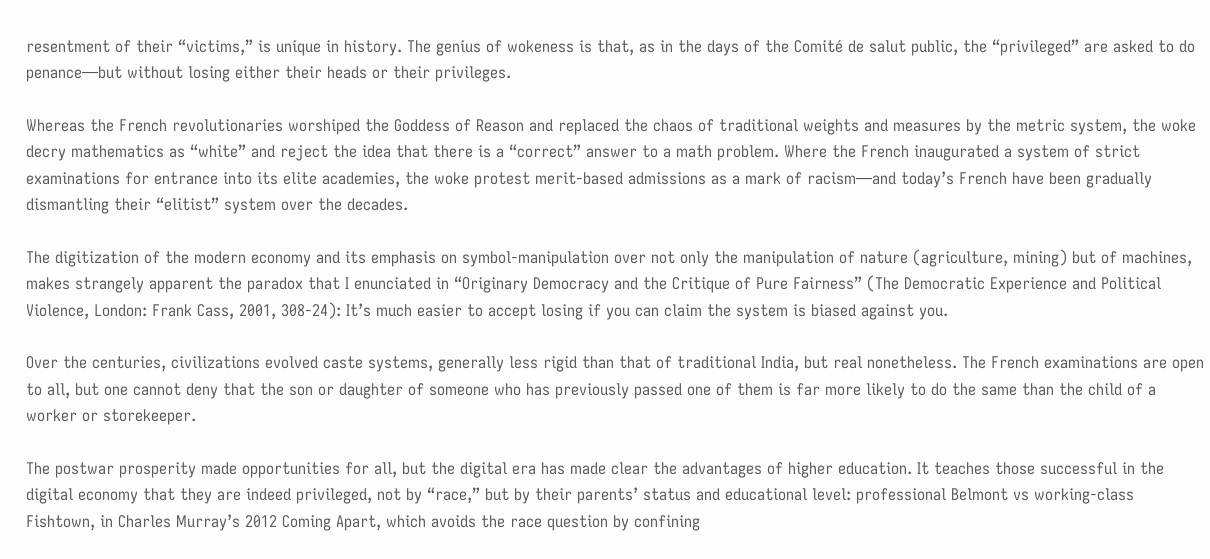resentment of their “victims,” is unique in history. The genius of wokeness is that, as in the days of the Comité de salut public, the “privileged” are asked to do penance—but without losing either their heads or their privileges.

Whereas the French revolutionaries worshiped the Goddess of Reason and replaced the chaos of traditional weights and measures by the metric system, the woke decry mathematics as “white” and reject the idea that there is a “correct” answer to a math problem. Where the French inaugurated a system of strict examinations for entrance into its elite academies, the woke protest merit-based admissions as a mark of racism—and today’s French have been gradually dismantling their “elitist” system over the decades.

The digitization of the modern economy and its emphasis on symbol-manipulation over not only the manipulation of nature (agriculture, mining) but of machines, makes strangely apparent the paradox that I enunciated in “Originary Democracy and the Critique of Pure Fairness” (The Democratic Experience and Political Violence, London: Frank Cass, 2001, 308-24): It’s much easier to accept losing if you can claim the system is biased against you.

Over the centuries, civilizations evolved caste systems, generally less rigid than that of traditional India, but real nonetheless. The French examinations are open to all, but one cannot deny that the son or daughter of someone who has previously passed one of them is far more likely to do the same than the child of a worker or storekeeper.

The postwar prosperity made opportunities for all, but the digital era has made clear the advantages of higher education. It teaches those successful in the digital economy that they are indeed privileged, not by “race,” but by their parents’ status and educational level: professional Belmont vs working-class Fishtown, in Charles Murray’s 2012 Coming Apart, which avoids the race question by confining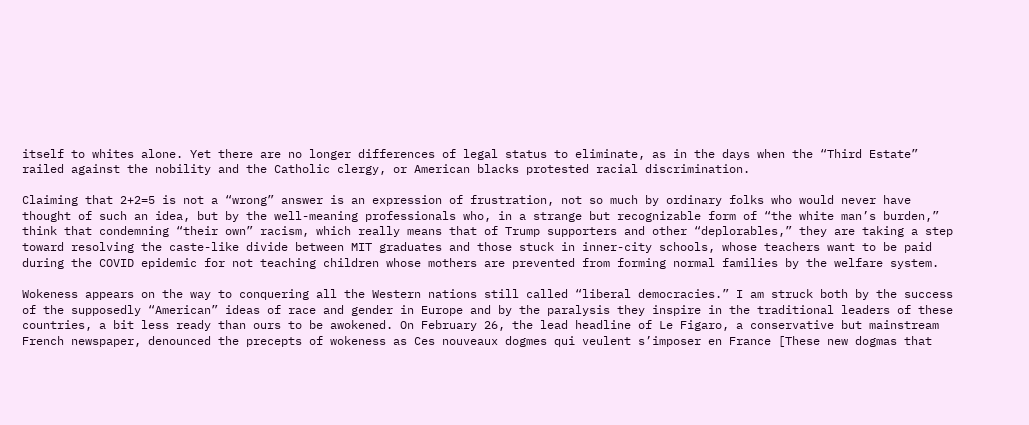itself to whites alone. Yet there are no longer differences of legal status to eliminate, as in the days when the “Third Estate” railed against the nobility and the Catholic clergy, or American blacks protested racial discrimination.

Claiming that 2+2=5 is not a “wrong” answer is an expression of frustration, not so much by ordinary folks who would never have thought of such an idea, but by the well-meaning professionals who, in a strange but recognizable form of “the white man’s burden,” think that condemning “their own” racism, which really means that of Trump supporters and other “deplorables,” they are taking a step toward resolving the caste-like divide between MIT graduates and those stuck in inner-city schools, whose teachers want to be paid during the COVID epidemic for not teaching children whose mothers are prevented from forming normal families by the welfare system.

Wokeness appears on the way to conquering all the Western nations still called “liberal democracies.” I am struck both by the success of the supposedly “American” ideas of race and gender in Europe and by the paralysis they inspire in the traditional leaders of these countries, a bit less ready than ours to be awokened. On February 26, the lead headline of Le Figaro, a conservative but mainstream French newspaper, denounced the precepts of wokeness as Ces nouveaux dogmes qui veulent s’imposer en France [These new dogmas that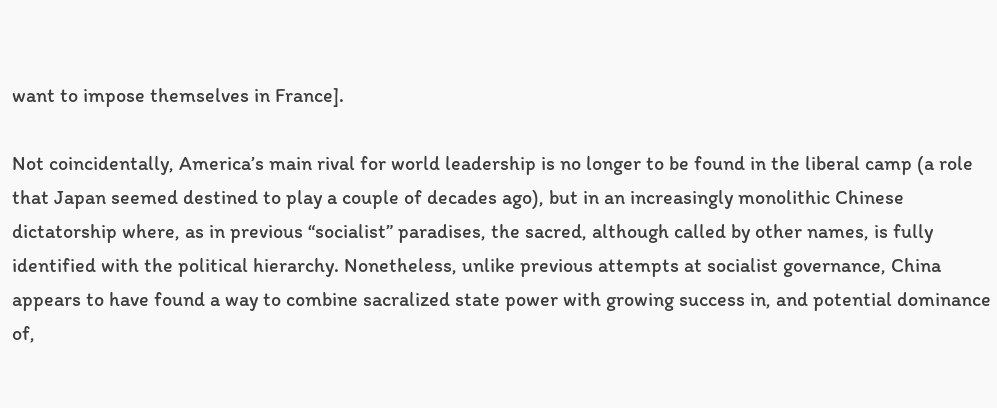want to impose themselves in France].

Not coincidentally, America’s main rival for world leadership is no longer to be found in the liberal camp (a role that Japan seemed destined to play a couple of decades ago), but in an increasingly monolithic Chinese dictatorship where, as in previous “socialist” paradises, the sacred, although called by other names, is fully identified with the political hierarchy. Nonetheless, unlike previous attempts at socialist governance, China appears to have found a way to combine sacralized state power with growing success in, and potential dominance of,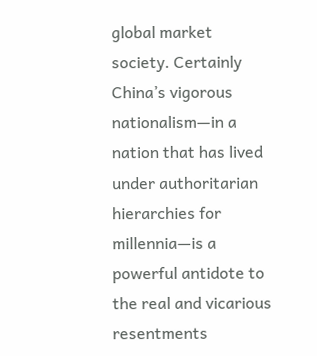global market society. Certainly China’s vigorous nationalism—in a nation that has lived under authoritarian hierarchies for millennia—is a powerful antidote to the real and vicarious resentments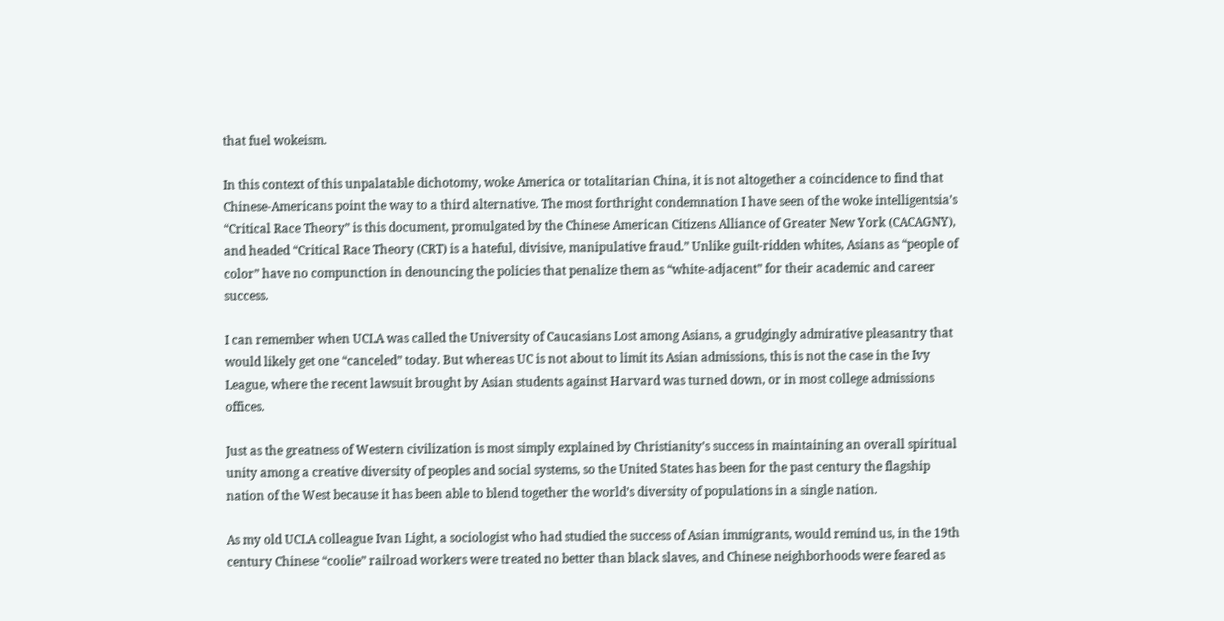that fuel wokeism.

In this context of this unpalatable dichotomy, woke America or totalitarian China, it is not altogether a coincidence to find that Chinese-Americans point the way to a third alternative. The most forthright condemnation I have seen of the woke intelligentsia’s “Critical Race Theory” is this document, promulgated by the Chinese American Citizens Alliance of Greater New York (CACAGNY), and headed “Critical Race Theory (CRT) is a hateful, divisive, manipulative fraud.” Unlike guilt-ridden whites, Asians as “people of color” have no compunction in denouncing the policies that penalize them as “white-adjacent” for their academic and career success.

I can remember when UCLA was called the University of Caucasians Lost among Asians, a grudgingly admirative pleasantry that would likely get one “canceled” today. But whereas UC is not about to limit its Asian admissions, this is not the case in the Ivy League, where the recent lawsuit brought by Asian students against Harvard was turned down, or in most college admissions offices.

Just as the greatness of Western civilization is most simply explained by Christianity’s success in maintaining an overall spiritual unity among a creative diversity of peoples and social systems, so the United States has been for the past century the flagship nation of the West because it has been able to blend together the world’s diversity of populations in a single nation.

As my old UCLA colleague Ivan Light, a sociologist who had studied the success of Asian immigrants, would remind us, in the 19th century Chinese “coolie” railroad workers were treated no better than black slaves, and Chinese neighborhoods were feared as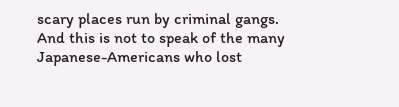scary places run by criminal gangs. And this is not to speak of the many Japanese-Americans who lost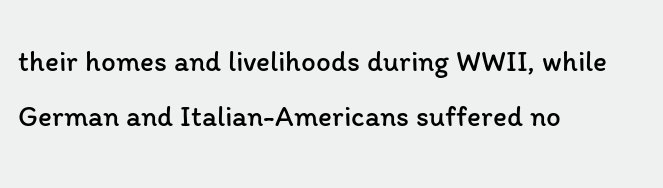their homes and livelihoods during WWII, while German and Italian-Americans suffered no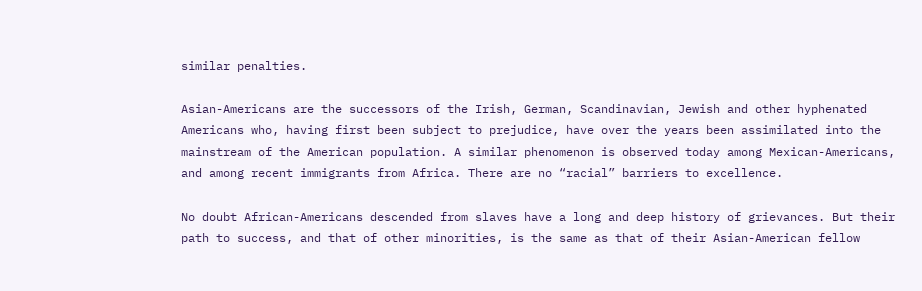similar penalties.

Asian-Americans are the successors of the Irish, German, Scandinavian, Jewish and other hyphenated Americans who, having first been subject to prejudice, have over the years been assimilated into the mainstream of the American population. A similar phenomenon is observed today among Mexican-Americans, and among recent immigrants from Africa. There are no “racial” barriers to excellence.

No doubt African-Americans descended from slaves have a long and deep history of grievances. But their path to success, and that of other minorities, is the same as that of their Asian-American fellow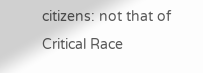citizens: not that of Critical Race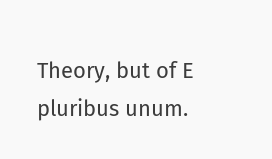Theory, but of E pluribus unum.